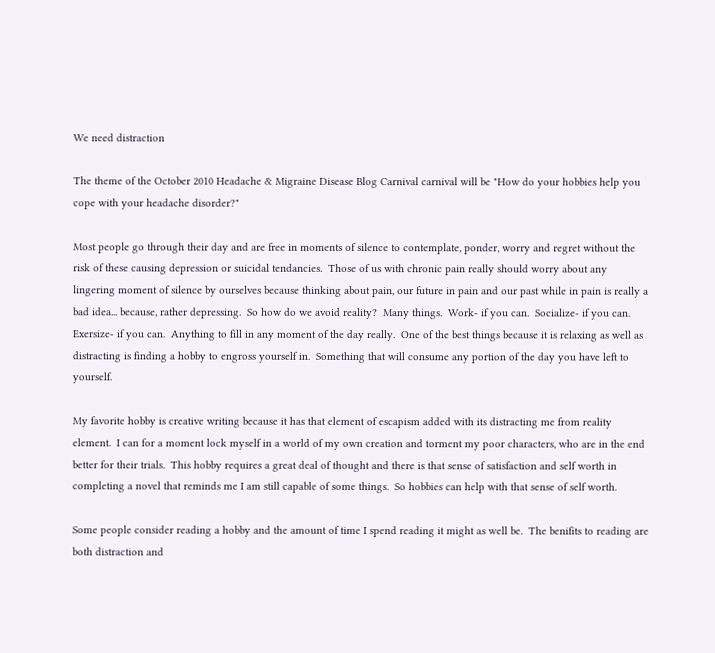We need distraction

The theme of the October 2010 Headache & Migraine Disease Blog Carnival carnival will be "How do your hobbies help you cope with your headache disorder?"

Most people go through their day and are free in moments of silence to contemplate, ponder, worry and regret without the risk of these causing depression or suicidal tendancies.  Those of us with chronic pain really should worry about any lingering moment of silence by ourselves because thinking about pain, our future in pain and our past while in pain is really a bad idea... because, rather depressing.  So how do we avoid reality?  Many things.  Work- if you can.  Socialize- if you can.  Exersize- if you can.  Anything to fill in any moment of the day really.  One of the best things because it is relaxing as well as distracting is finding a hobby to engross yourself in.  Something that will consume any portion of the day you have left to yourself.

My favorite hobby is creative writing because it has that element of escapism added with its distracting me from reality element.  I can for a moment lock myself in a world of my own creation and torment my poor characters, who are in the end better for their trials.  This hobby requires a great deal of thought and there is that sense of satisfaction and self worth in completing a novel that reminds me I am still capable of some things.  So hobbies can help with that sense of self worth.

Some people consider reading a hobby and the amount of time I spend reading it might as well be.  The benifits to reading are both distraction and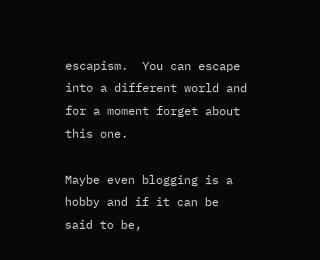escapism.  You can escape into a different world and for a moment forget about this one.

Maybe even blogging is a hobby and if it can be said to be,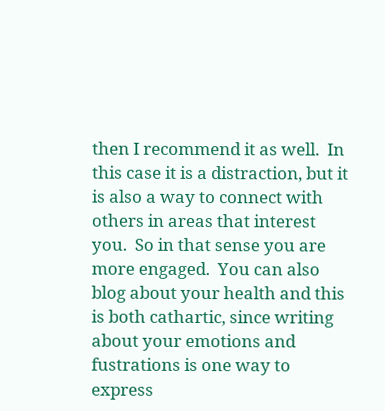then I recommend it as well.  In this case it is a distraction, but it is also a way to connect with others in areas that interest you.  So in that sense you are more engaged.  You can also blog about your health and this is both cathartic, since writing about your emotions and fustrations is one way to express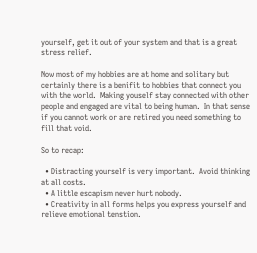yourself, get it out of your system and that is a great stress relief.

Now most of my hobbies are at home and solitary but certainly there is a benifit to hobbies that connect you with the world.  Making youself stay connected with other people and engaged are vital to being human.  In that sense if you cannot work or are retired you need something to fill that void.

So to recap:

  • Distracting yourself is very important.  Avoid thinking at all costs.
  • A little escapism never hurt nobody.
  • Creativity in all forms helps you express yourself and relieve emotional tenstion.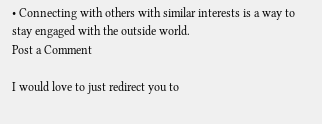• Connecting with others with similar interests is a way to stay engaged with the outside world.
Post a Comment

I would love to just redirect you to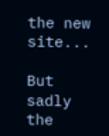the new site...

But sadly the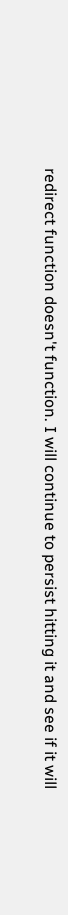redirect function doesn't function. I will continue to persist hitting it and see if it will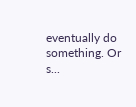eventually do something. Or s...